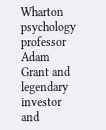Wharton psychology professor Adam Grant and legendary investor and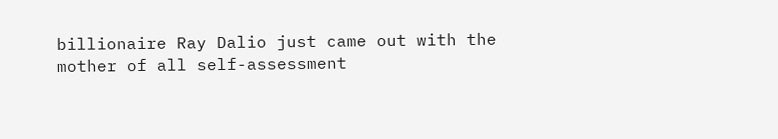billionaire Ray Dalio just came out with the mother of all self-assessment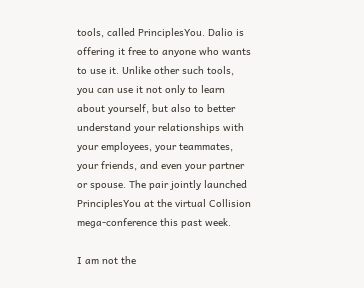tools, called PrinciplesYou. Dalio is offering it free to anyone who wants to use it. Unlike other such tools, you can use it not only to learn about yourself, but also to better understand your relationships with your employees, your teammates, your friends, and even your partner or spouse. The pair jointly launched PrinciplesYou at the virtual Collision mega-conference this past week.

I am not the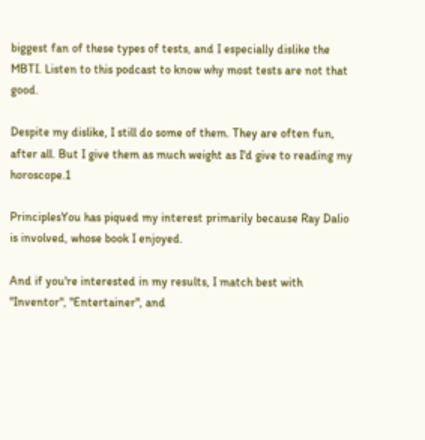biggest fan of these types of tests, and I especially dislike the MBTI. Listen to this podcast to know why most tests are not that good.

Despite my dislike, I still do some of them. They are often fun, after all. But I give them as much weight as I'd give to reading my horoscope.1

PrinciplesYou has piqued my interest primarily because Ray Dalio is involved, whose book I enjoyed.

And if you're interested in my results, I match best with "Inventor", "Entertainer", and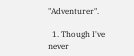"Adventurer".

  1. Though I've never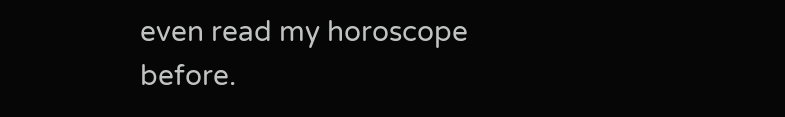even read my horoscope before.